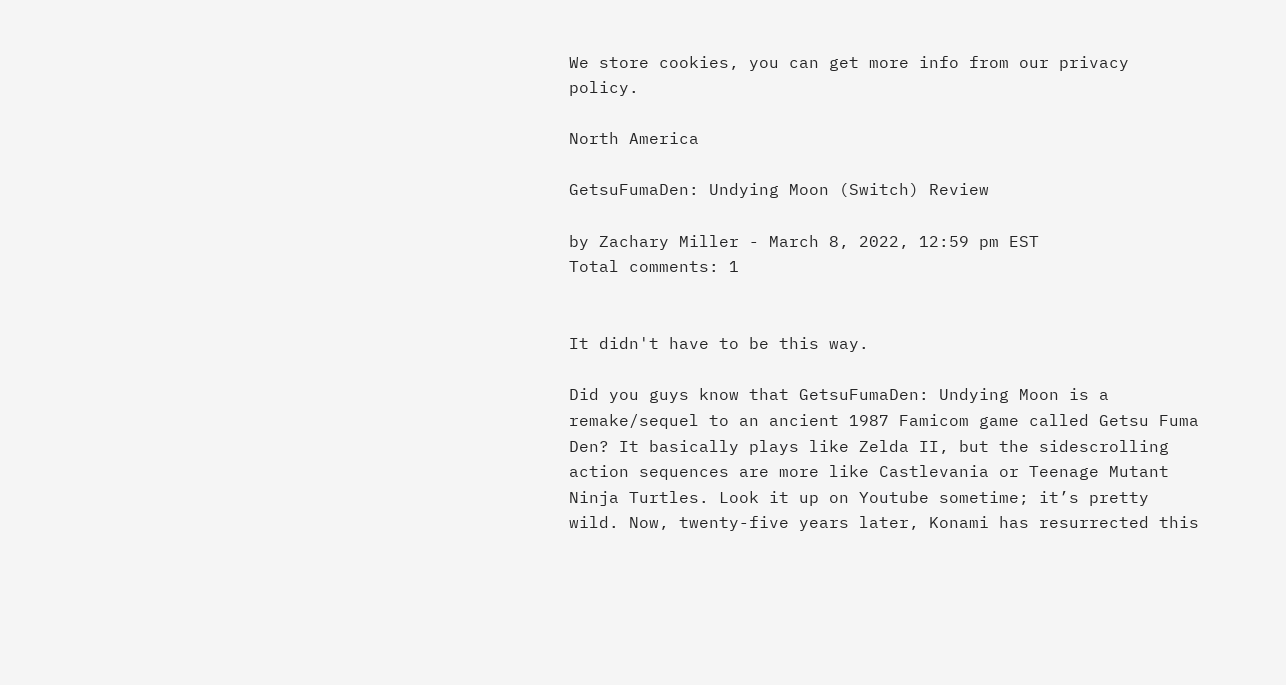We store cookies, you can get more info from our privacy policy.

North America

GetsuFumaDen: Undying Moon (Switch) Review

by Zachary Miller - March 8, 2022, 12:59 pm EST
Total comments: 1


It didn't have to be this way.

Did you guys know that GetsuFumaDen: Undying Moon is a remake/sequel to an ancient 1987 Famicom game called Getsu Fuma Den? It basically plays like Zelda II, but the sidescrolling action sequences are more like Castlevania or Teenage Mutant Ninja Turtles. Look it up on Youtube sometime; it’s pretty wild. Now, twenty-five years later, Konami has resurrected this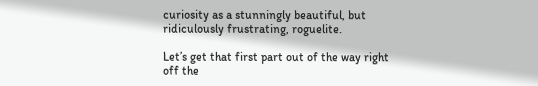curiosity as a stunningly beautiful, but ridiculously frustrating, roguelite.

Let’s get that first part out of the way right off the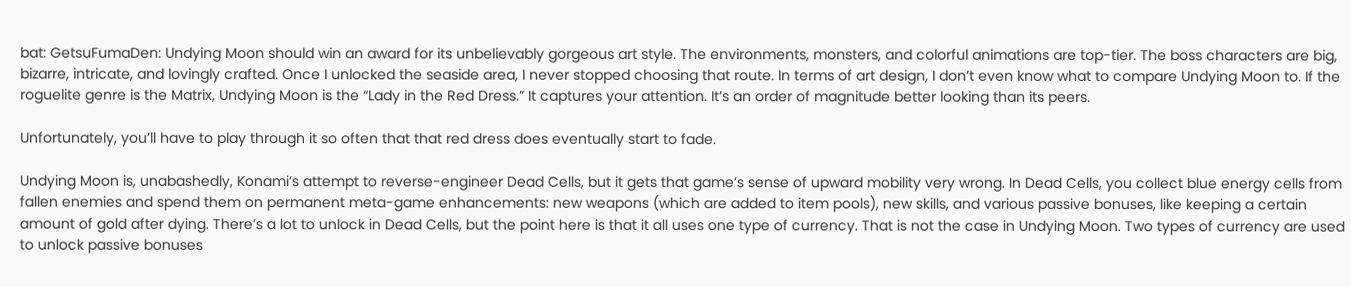bat: GetsuFumaDen: Undying Moon should win an award for its unbelievably gorgeous art style. The environments, monsters, and colorful animations are top-tier. The boss characters are big, bizarre, intricate, and lovingly crafted. Once I unlocked the seaside area, I never stopped choosing that route. In terms of art design, I don’t even know what to compare Undying Moon to. If the roguelite genre is the Matrix, Undying Moon is the “Lady in the Red Dress.” It captures your attention. It’s an order of magnitude better looking than its peers.

Unfortunately, you’ll have to play through it so often that that red dress does eventually start to fade.

Undying Moon is, unabashedly, Konami’s attempt to reverse-engineer Dead Cells, but it gets that game’s sense of upward mobility very wrong. In Dead Cells, you collect blue energy cells from fallen enemies and spend them on permanent meta-game enhancements: new weapons (which are added to item pools), new skills, and various passive bonuses, like keeping a certain amount of gold after dying. There’s a lot to unlock in Dead Cells, but the point here is that it all uses one type of currency. That is not the case in Undying Moon. Two types of currency are used to unlock passive bonuses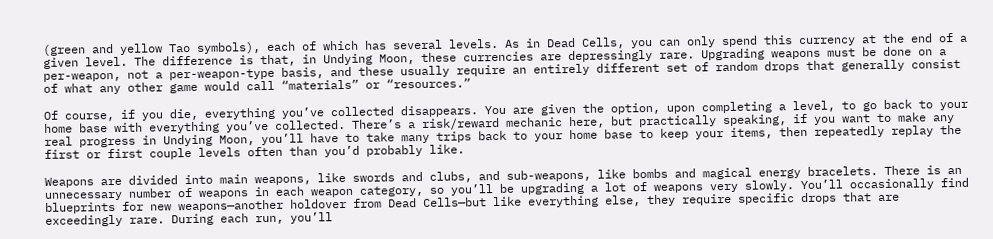(green and yellow Tao symbols), each of which has several levels. As in Dead Cells, you can only spend this currency at the end of a given level. The difference is that, in Undying Moon, these currencies are depressingly rare. Upgrading weapons must be done on a per-weapon, not a per-weapon-type basis, and these usually require an entirely different set of random drops that generally consist of what any other game would call “materials” or “resources.”

Of course, if you die, everything you’ve collected disappears. You are given the option, upon completing a level, to go back to your home base with everything you’ve collected. There’s a risk/reward mechanic here, but practically speaking, if you want to make any real progress in Undying Moon, you’ll have to take many trips back to your home base to keep your items, then repeatedly replay the first or first couple levels often than you’d probably like.

Weapons are divided into main weapons, like swords and clubs, and sub-weapons, like bombs and magical energy bracelets. There is an unnecessary number of weapons in each weapon category, so you’ll be upgrading a lot of weapons very slowly. You’ll occasionally find blueprints for new weapons—another holdover from Dead Cells—but like everything else, they require specific drops that are exceedingly rare. During each run, you’ll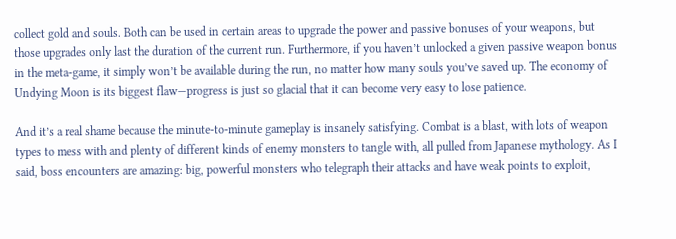collect gold and souls. Both can be used in certain areas to upgrade the power and passive bonuses of your weapons, but those upgrades only last the duration of the current run. Furthermore, if you haven’t unlocked a given passive weapon bonus in the meta-game, it simply won’t be available during the run, no matter how many souls you’ve saved up. The economy of Undying Moon is its biggest flaw—progress is just so glacial that it can become very easy to lose patience.

And it’s a real shame because the minute-to-minute gameplay is insanely satisfying. Combat is a blast, with lots of weapon types to mess with and plenty of different kinds of enemy monsters to tangle with, all pulled from Japanese mythology. As I said, boss encounters are amazing: big, powerful monsters who telegraph their attacks and have weak points to exploit,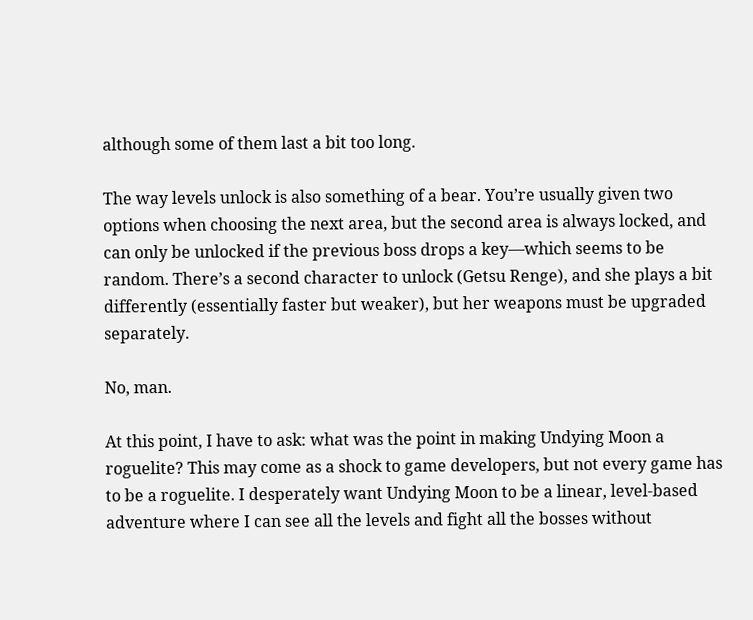although some of them last a bit too long.

The way levels unlock is also something of a bear. You’re usually given two options when choosing the next area, but the second area is always locked, and can only be unlocked if the previous boss drops a key—which seems to be random. There’s a second character to unlock (Getsu Renge), and she plays a bit differently (essentially faster but weaker), but her weapons must be upgraded separately.

No, man.

At this point, I have to ask: what was the point in making Undying Moon a roguelite? This may come as a shock to game developers, but not every game has to be a roguelite. I desperately want Undying Moon to be a linear, level-based adventure where I can see all the levels and fight all the bosses without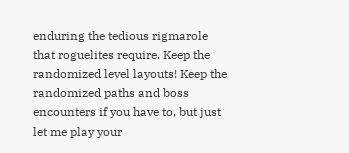enduring the tedious rigmarole that roguelites require. Keep the randomized level layouts! Keep the randomized paths and boss encounters if you have to, but just let me play your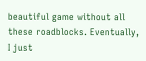beautiful game without all these roadblocks. Eventually, I just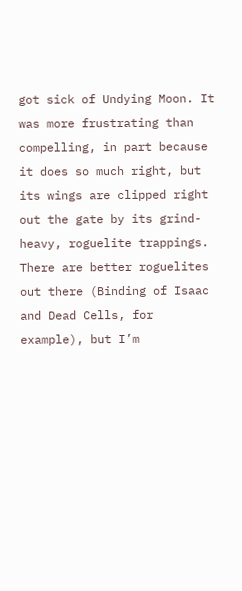got sick of Undying Moon. It was more frustrating than compelling, in part because it does so much right, but its wings are clipped right out the gate by its grind-heavy, roguelite trappings. There are better roguelites out there (Binding of Isaac and Dead Cells, for example), but I’m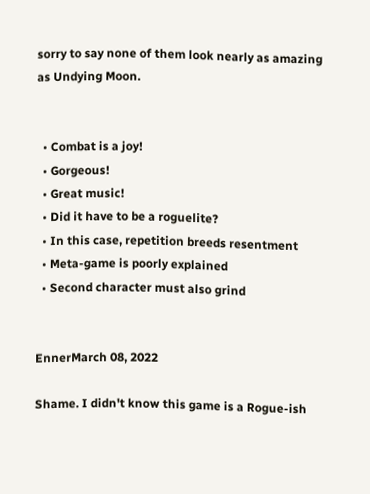sorry to say none of them look nearly as amazing as Undying Moon.


  • Combat is a joy!
  • Gorgeous!
  • Great music!
  • Did it have to be a roguelite?
  • In this case, repetition breeds resentment
  • Meta-game is poorly explained
  • Second character must also grind


EnnerMarch 08, 2022

Shame. I didn't know this game is a Rogue-ish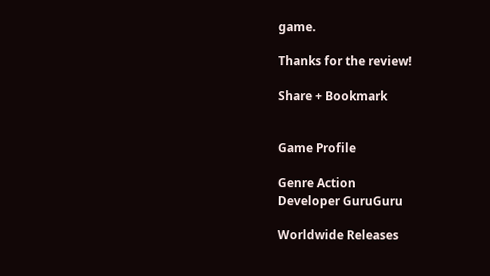game.

Thanks for the review!

Share + Bookmark


Game Profile

Genre Action
Developer GuruGuru

Worldwide Releases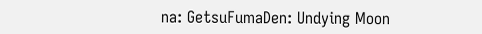na: GetsuFumaDen: Undying Moon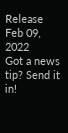Release Feb 09, 2022
Got a news tip? Send it in!